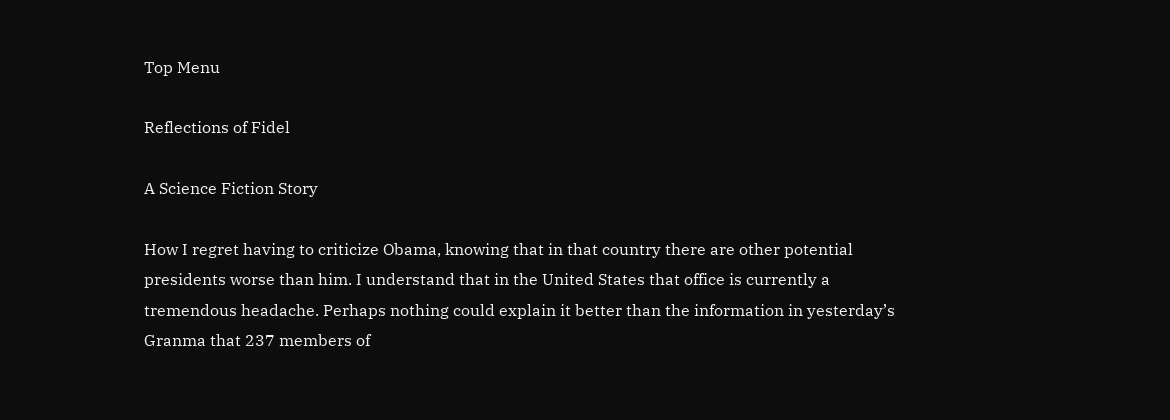Top Menu

Reflections of Fidel

A Science Fiction Story

How I regret having to criticize Obama, knowing that in that country there are other potential presidents worse than him. I understand that in the United States that office is currently a tremendous headache. Perhaps nothing could explain it better than the information in yesterday’s Granma that 237 members of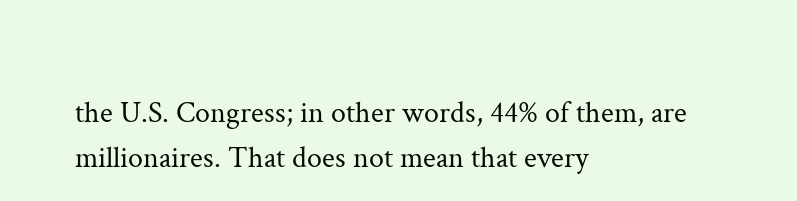the U.S. Congress; in other words, 44% of them, are millionaires. That does not mean that every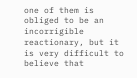one of them is obliged to be an incorrigible reactionary, but it is very difficult to believe that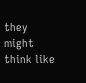they might think like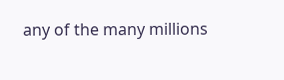any of the many millions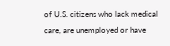of U.S. citizens who lack medical care, are unemployed or have